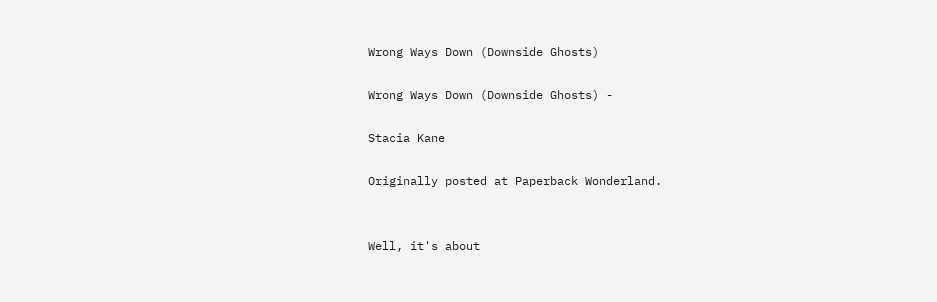Wrong Ways Down (Downside Ghosts)

Wrong Ways Down (Downside Ghosts) -

Stacia Kane

Originally posted at Paperback Wonderland.


Well, it's about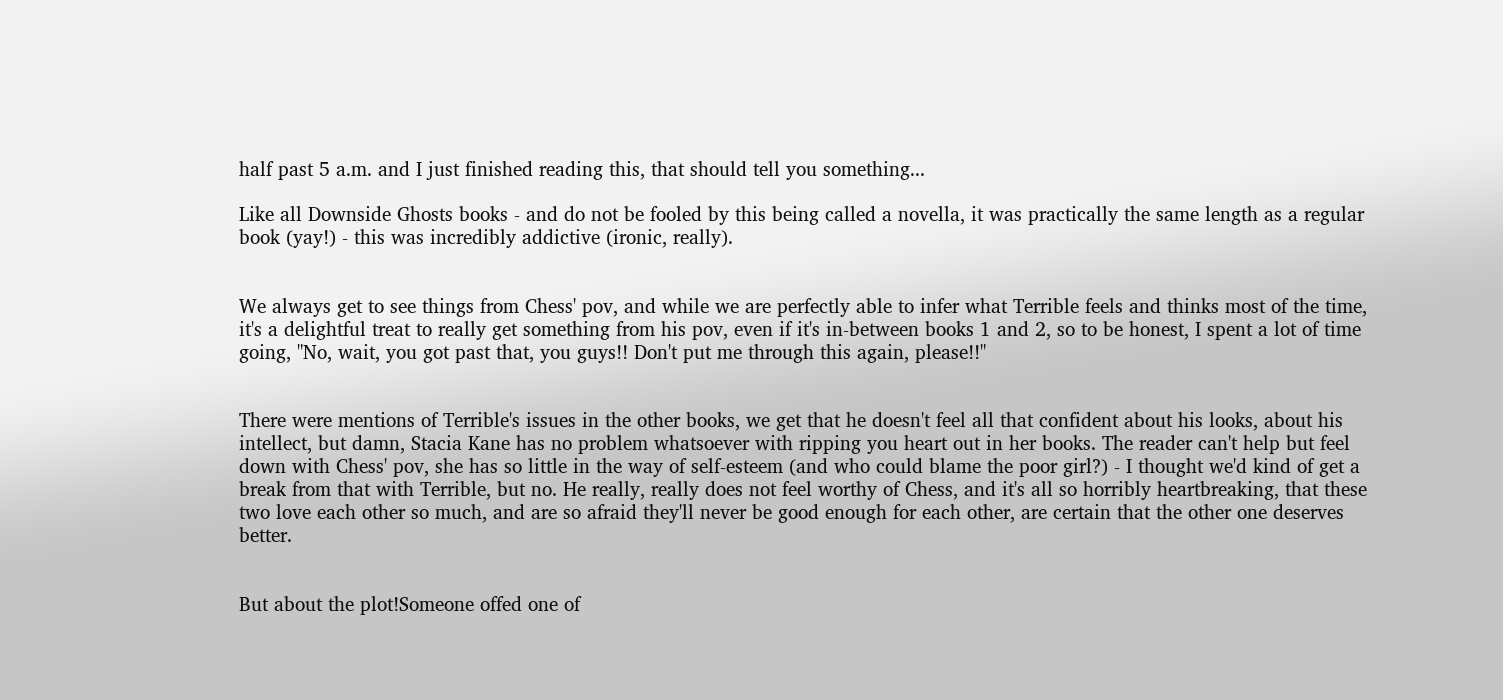half past 5 a.m. and I just finished reading this, that should tell you something...

Like all Downside Ghosts books - and do not be fooled by this being called a novella, it was practically the same length as a regular book (yay!) - this was incredibly addictive (ironic, really).


We always get to see things from Chess' pov, and while we are perfectly able to infer what Terrible feels and thinks most of the time, it's a delightful treat to really get something from his pov, even if it's in-between books 1 and 2, so to be honest, I spent a lot of time going, "No, wait, you got past that, you guys!! Don't put me through this again, please!!"


There were mentions of Terrible's issues in the other books, we get that he doesn't feel all that confident about his looks, about his intellect, but damn, Stacia Kane has no problem whatsoever with ripping you heart out in her books. The reader can't help but feel down with Chess' pov, she has so little in the way of self-esteem (and who could blame the poor girl?) - I thought we'd kind of get a break from that with Terrible, but no. He really, really does not feel worthy of Chess, and it's all so horribly heartbreaking, that these two love each other so much, and are so afraid they'll never be good enough for each other, are certain that the other one deserves better.


But about the plot!Someone offed one of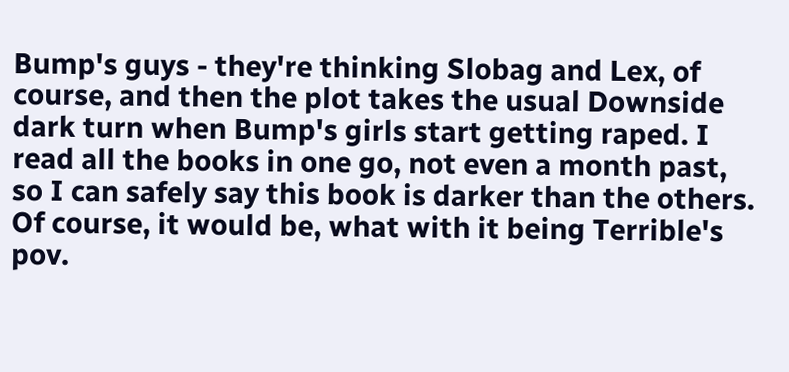Bump's guys - they're thinking Slobag and Lex, of course, and then the plot takes the usual Downside dark turn when Bump's girls start getting raped. I read all the books in one go, not even a month past, so I can safely say this book is darker than the others. Of course, it would be, what with it being Terrible's pov.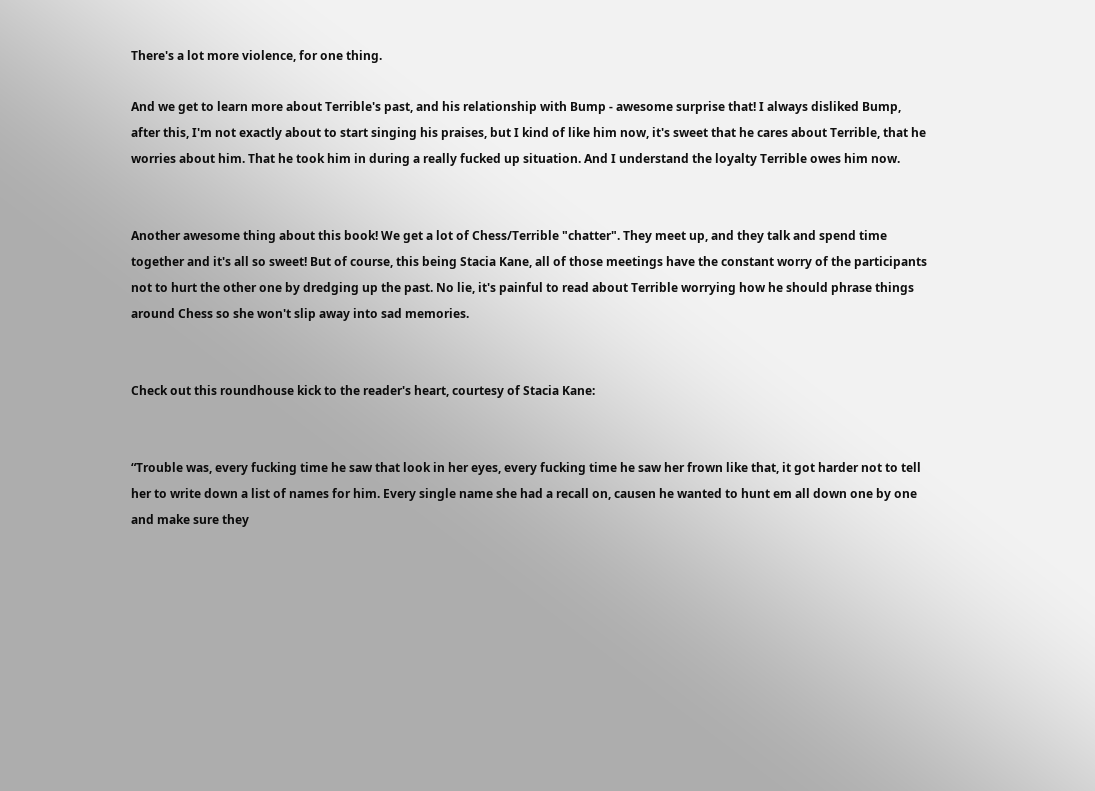There's a lot more violence, for one thing.

And we get to learn more about Terrible's past, and his relationship with Bump - awesome surprise that! I always disliked Bump, after this, I'm not exactly about to start singing his praises, but I kind of like him now, it's sweet that he cares about Terrible, that he worries about him. That he took him in during a really fucked up situation. And I understand the loyalty Terrible owes him now.


Another awesome thing about this book! We get a lot of Chess/Terrible "chatter". They meet up, and they talk and spend time together and it's all so sweet! But of course, this being Stacia Kane, all of those meetings have the constant worry of the participants not to hurt the other one by dredging up the past. No lie, it's painful to read about Terrible worrying how he should phrase things around Chess so she won't slip away into sad memories.


Check out this roundhouse kick to the reader's heart, courtesy of Stacia Kane:


“Trouble was, every fucking time he saw that look in her eyes, every fucking time he saw her frown like that, it got harder not to tell her to write down a list of names for him. Every single name she had a recall on, causen he wanted to hunt em all down one by one and make sure they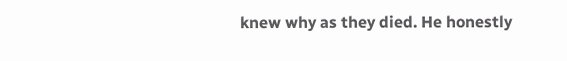knew why as they died. He honestly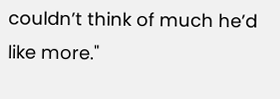couldn’t think of much he’d like more."